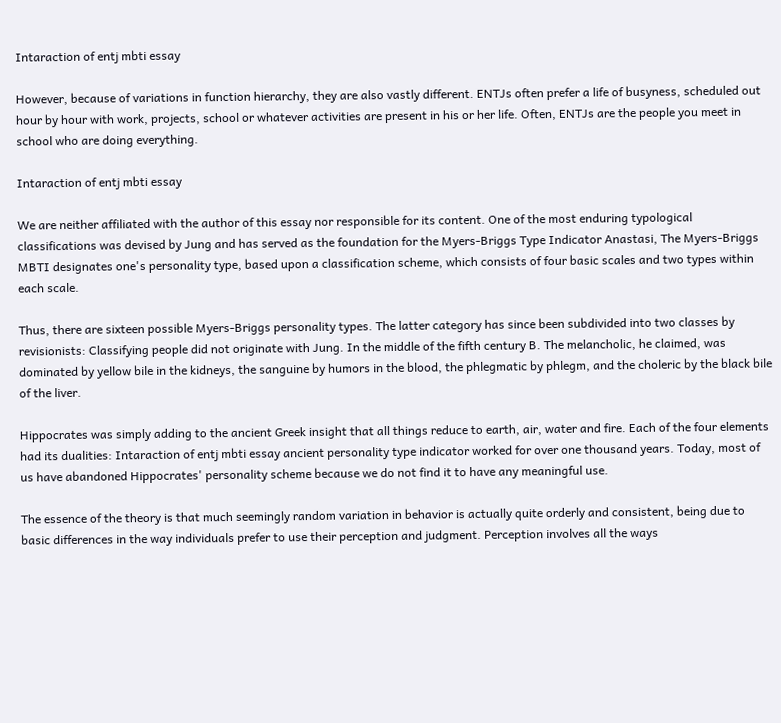Intaraction of entj mbti essay

However, because of variations in function hierarchy, they are also vastly different. ENTJs often prefer a life of busyness, scheduled out hour by hour with work, projects, school or whatever activities are present in his or her life. Often, ENTJs are the people you meet in school who are doing everything.

Intaraction of entj mbti essay

We are neither affiliated with the author of this essay nor responsible for its content. One of the most enduring typological classifications was devised by Jung and has served as the foundation for the Myers-Briggs Type Indicator Anastasi, The Myers-Briggs MBTI designates one's personality type, based upon a classification scheme, which consists of four basic scales and two types within each scale.

Thus, there are sixteen possible Myers-Briggs personality types. The latter category has since been subdivided into two classes by revisionists: Classifying people did not originate with Jung. In the middle of the fifth century B. The melancholic, he claimed, was dominated by yellow bile in the kidneys, the sanguine by humors in the blood, the phlegmatic by phlegm, and the choleric by the black bile of the liver.

Hippocrates was simply adding to the ancient Greek insight that all things reduce to earth, air, water and fire. Each of the four elements had its dualities: Intaraction of entj mbti essay ancient personality type indicator worked for over one thousand years. Today, most of us have abandoned Hippocrates' personality scheme because we do not find it to have any meaningful use.

The essence of the theory is that much seemingly random variation in behavior is actually quite orderly and consistent, being due to basic differences in the way individuals prefer to use their perception and judgment. Perception involves all the ways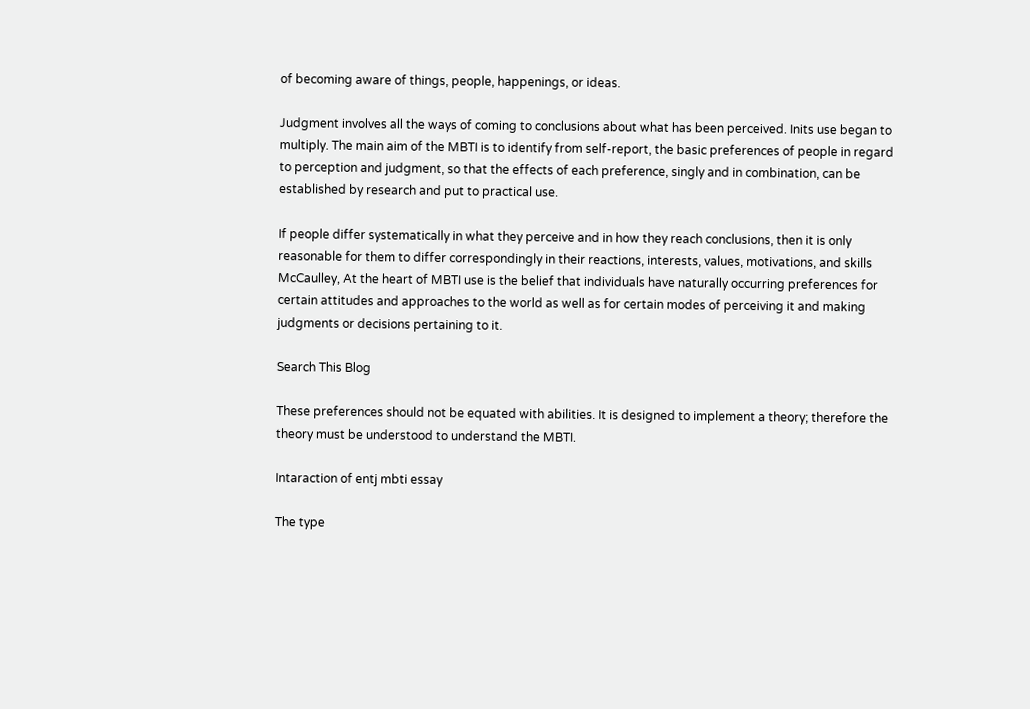of becoming aware of things, people, happenings, or ideas.

Judgment involves all the ways of coming to conclusions about what has been perceived. Inits use began to multiply. The main aim of the MBTI is to identify from self-report, the basic preferences of people in regard to perception and judgment, so that the effects of each preference, singly and in combination, can be established by research and put to practical use.

If people differ systematically in what they perceive and in how they reach conclusions, then it is only reasonable for them to differ correspondingly in their reactions, interests, values, motivations, and skills McCaulley, At the heart of MBTI use is the belief that individuals have naturally occurring preferences for certain attitudes and approaches to the world as well as for certain modes of perceiving it and making judgments or decisions pertaining to it.

Search This Blog

These preferences should not be equated with abilities. It is designed to implement a theory; therefore the theory must be understood to understand the MBTI.

Intaraction of entj mbti essay

The type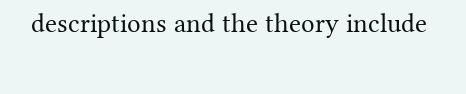descriptions and the theory include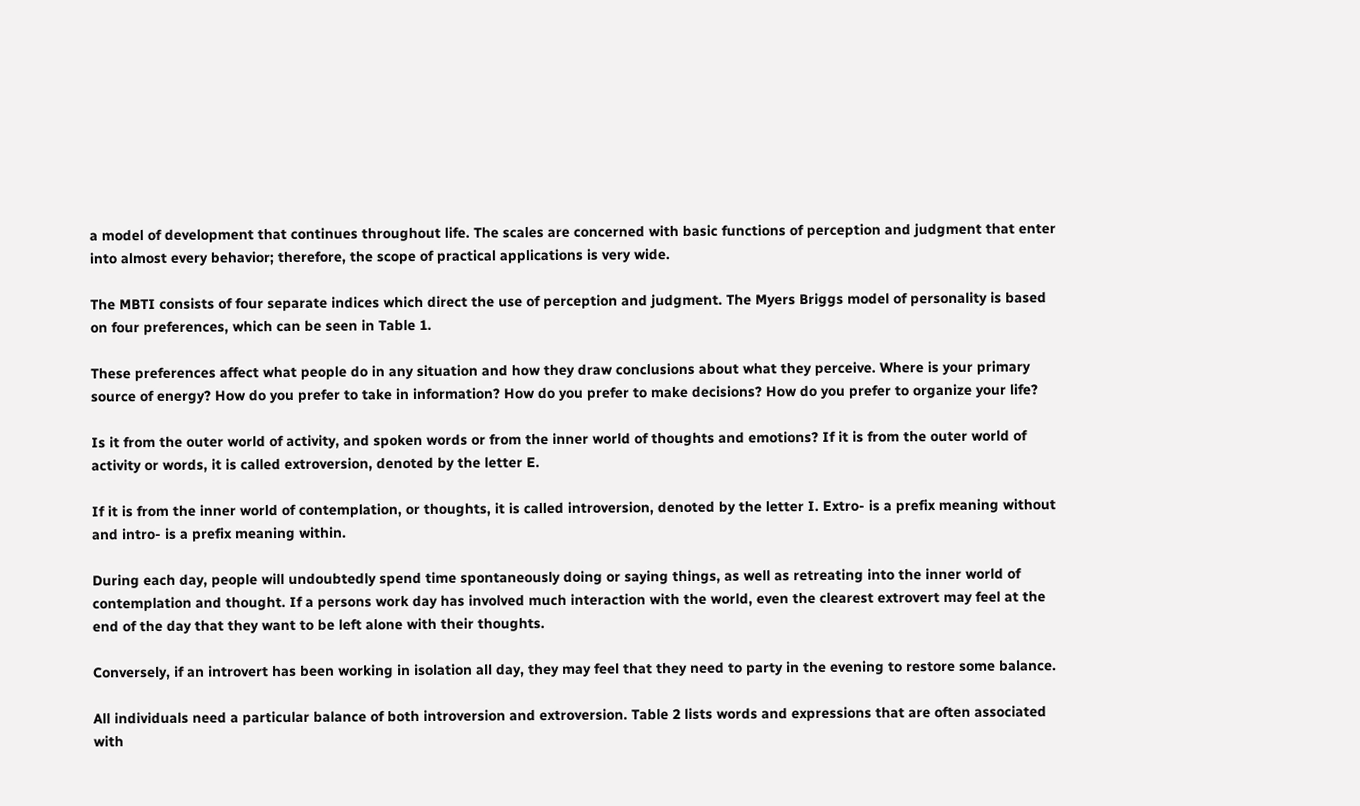a model of development that continues throughout life. The scales are concerned with basic functions of perception and judgment that enter into almost every behavior; therefore, the scope of practical applications is very wide.

The MBTI consists of four separate indices which direct the use of perception and judgment. The Myers Briggs model of personality is based on four preferences, which can be seen in Table 1.

These preferences affect what people do in any situation and how they draw conclusions about what they perceive. Where is your primary source of energy? How do you prefer to take in information? How do you prefer to make decisions? How do you prefer to organize your life?

Is it from the outer world of activity, and spoken words or from the inner world of thoughts and emotions? If it is from the outer world of activity or words, it is called extroversion, denoted by the letter E.

If it is from the inner world of contemplation, or thoughts, it is called introversion, denoted by the letter I. Extro- is a prefix meaning without and intro- is a prefix meaning within.

During each day, people will undoubtedly spend time spontaneously doing or saying things, as well as retreating into the inner world of contemplation and thought. If a persons work day has involved much interaction with the world, even the clearest extrovert may feel at the end of the day that they want to be left alone with their thoughts.

Conversely, if an introvert has been working in isolation all day, they may feel that they need to party in the evening to restore some balance.

All individuals need a particular balance of both introversion and extroversion. Table 2 lists words and expressions that are often associated with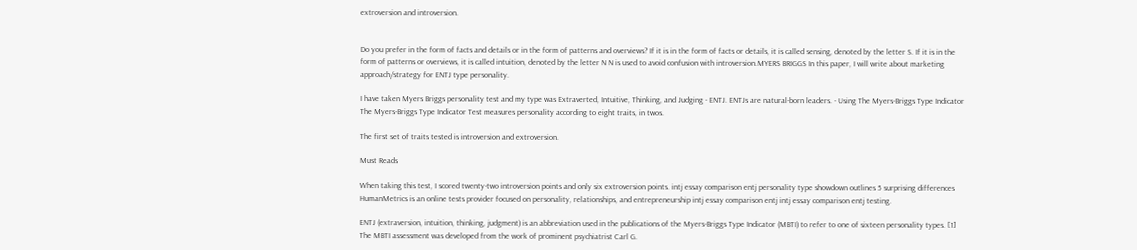extroversion and introversion.


Do you prefer in the form of facts and details or in the form of patterns and overviews? If it is in the form of facts or details, it is called sensing, denoted by the letter S. If it is in the form of patterns or overviews, it is called intuition, denoted by the letter N N is used to avoid confusion with introversion.MYERS BRIGGS In this paper, I will write about marketing approach/strategy for ENTJ type personality.

I have taken Myers Briggs personality test and my type was Extraverted, Intuitive, Thinking, and Judging - ENTJ. ENTJs are natural-born leaders. - Using The Myers-Briggs Type Indicator The Myers-Briggs Type Indicator Test measures personality according to eight traits, in twos.

The first set of traits tested is introversion and extroversion.

Must Reads

When taking this test, I scored twenty-two introversion points and only six extroversion points. intj essay comparison entj personality type showdown outlines 5 surprising differences HumanMetrics is an online tests provider focused on personality, relationships, and entrepreneurship intj essay comparison entj intj essay comparison entj testing.

ENTJ (extraversion, intuition, thinking, judgment) is an abbreviation used in the publications of the Myers-Briggs Type Indicator (MBTI) to refer to one of sixteen personality types. [1] The MBTI assessment was developed from the work of prominent psychiatrist Carl G.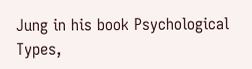Jung in his book Psychological Types,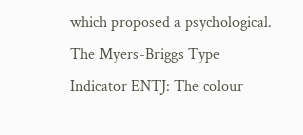which proposed a psychological. The Myers-Briggs Type Indicator ENTJ: The colour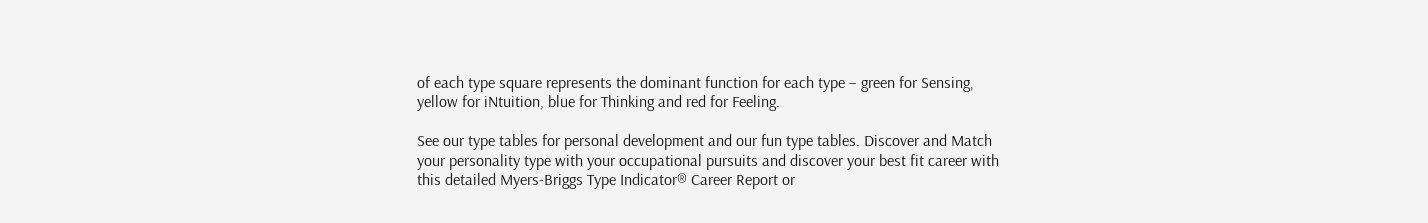of each type square represents the dominant function for each type – green for Sensing, yellow for iNtuition, blue for Thinking and red for Feeling.

See our type tables for personal development and our fun type tables. Discover and Match your personality type with your occupational pursuits and discover your best fit career with this detailed Myers-Briggs Type Indicator® Career Report or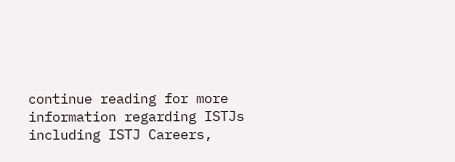continue reading for more information regarding ISTJs including ISTJ Careers,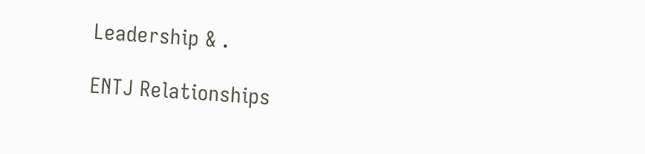Leadership & .

ENTJ Relationships